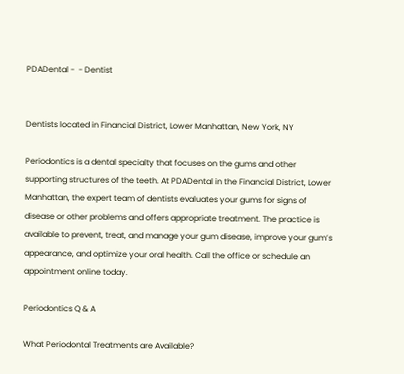PDADental -  - Dentist


Dentists located in Financial District, Lower Manhattan, New York, NY

Periodontics is a dental specialty that focuses on the gums and other supporting structures of the teeth. At PDADental in the Financial District, Lower Manhattan, the expert team of dentists evaluates your gums for signs of disease or other problems and offers appropriate treatment. The practice is available to prevent, treat, and manage your gum disease, improve your gum’s appearance, and optimize your oral health. Call the office or schedule an appointment online today.

Periodontics Q & A

What Periodontal Treatments are Available?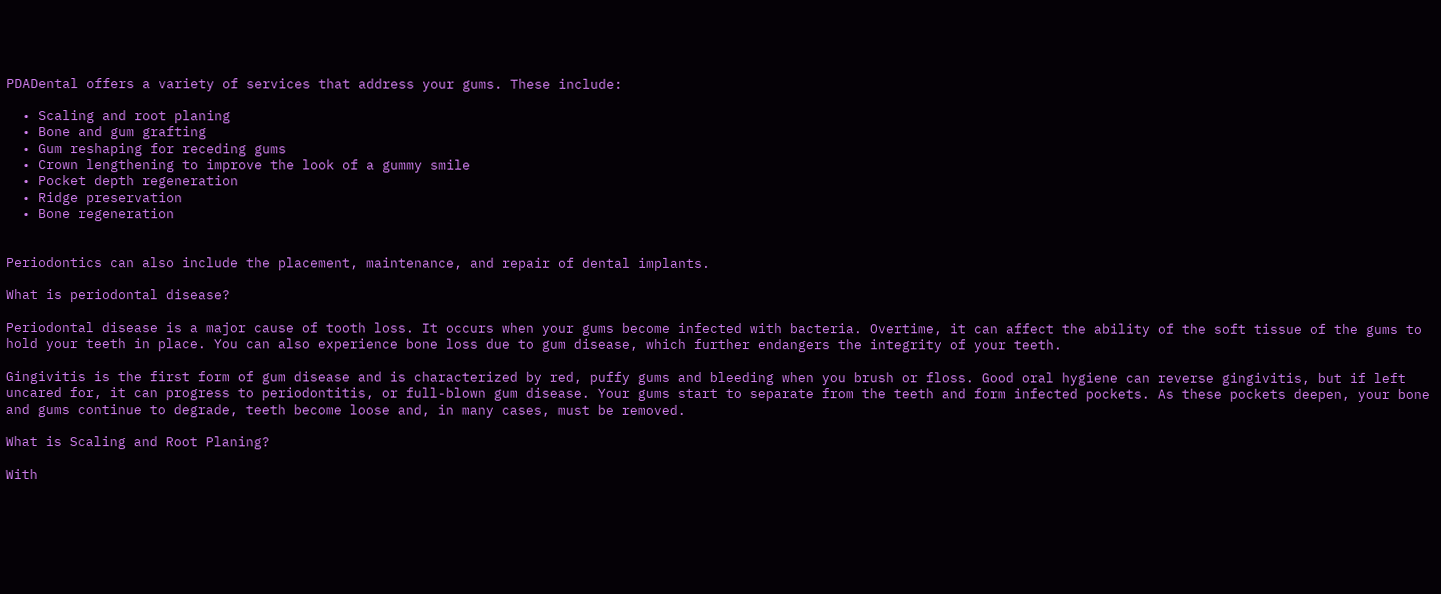PDADental offers a variety of services that address your gums. These include:

  • Scaling and root planing
  • Bone and gum grafting
  • Gum reshaping for receding gums
  • Crown lengthening to improve the look of a gummy smile
  • Pocket depth regeneration
  • Ridge preservation
  • Bone regeneration


Periodontics can also include the placement, maintenance, and repair of dental implants.

What is periodontal disease?

Periodontal disease is a major cause of tooth loss. It occurs when your gums become infected with bacteria. Overtime, it can affect the ability of the soft tissue of the gums to hold your teeth in place. You can also experience bone loss due to gum disease, which further endangers the integrity of your teeth.

Gingivitis is the first form of gum disease and is characterized by red, puffy gums and bleeding when you brush or floss. Good oral hygiene can reverse gingivitis, but if left uncared for, it can progress to periodontitis, or full-blown gum disease. Your gums start to separate from the teeth and form infected pockets. As these pockets deepen, your bone and gums continue to degrade, teeth become loose and, in many cases, must be removed.

What is Scaling and Root Planing?

With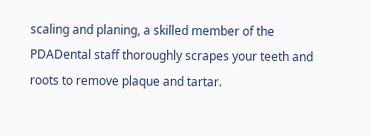scaling and planing, a skilled member of the PDADental staff thoroughly scrapes your teeth and roots to remove plaque and tartar.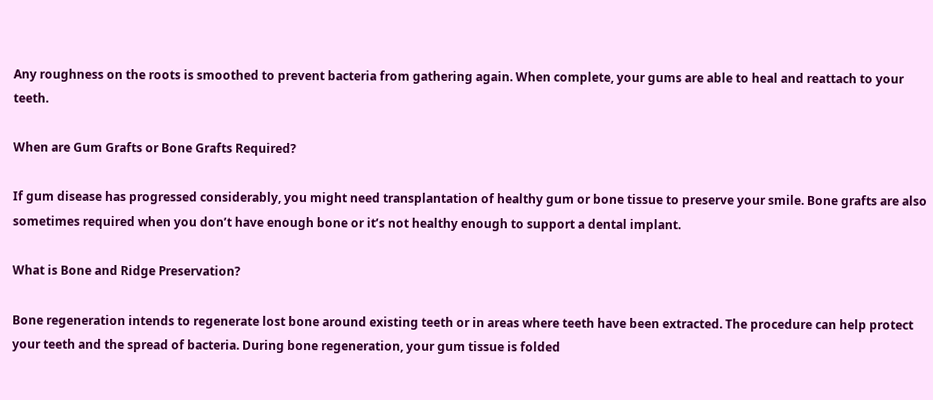Any roughness on the roots is smoothed to prevent bacteria from gathering again. When complete, your gums are able to heal and reattach to your teeth.

When are Gum Grafts or Bone Grafts Required?

If gum disease has progressed considerably, you might need transplantation of healthy gum or bone tissue to preserve your smile. Bone grafts are also sometimes required when you don’t have enough bone or it’s not healthy enough to support a dental implant.

What is Bone and Ridge Preservation?

Bone regeneration intends to regenerate lost bone around existing teeth or in areas where teeth have been extracted. The procedure can help protect your teeth and the spread of bacteria. During bone regeneration, your gum tissue is folded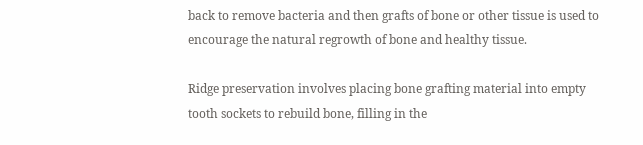back to remove bacteria and then grafts of bone or other tissue is used to encourage the natural regrowth of bone and healthy tissue.

Ridge preservation involves placing bone grafting material into empty tooth sockets to rebuild bone, filling in the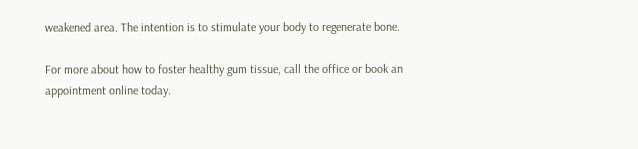weakened area. The intention is to stimulate your body to regenerate bone.

For more about how to foster healthy gum tissue, call the office or book an appointment online today.